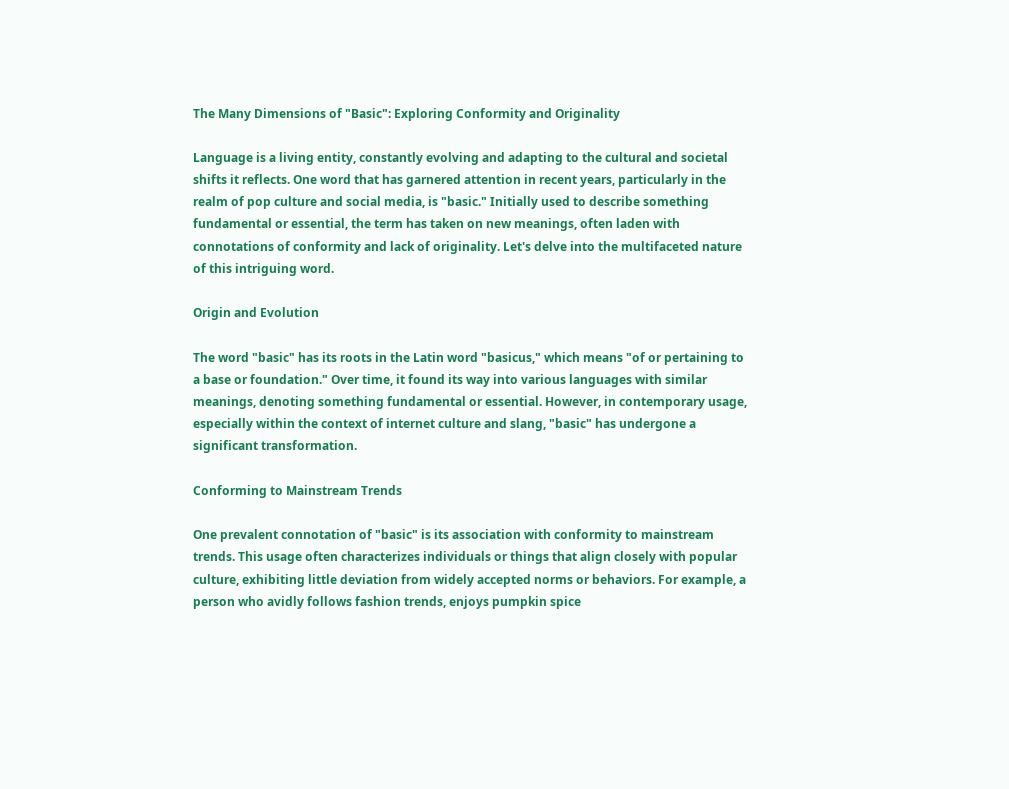The Many Dimensions of "Basic": Exploring Conformity and Originality

Language is a living entity, constantly evolving and adapting to the cultural and societal shifts it reflects. One word that has garnered attention in recent years, particularly in the realm of pop culture and social media, is "basic." Initially used to describe something fundamental or essential, the term has taken on new meanings, often laden with connotations of conformity and lack of originality. Let's delve into the multifaceted nature of this intriguing word.

Origin and Evolution

The word "basic" has its roots in the Latin word "basicus," which means "of or pertaining to a base or foundation." Over time, it found its way into various languages with similar meanings, denoting something fundamental or essential. However, in contemporary usage, especially within the context of internet culture and slang, "basic" has undergone a significant transformation.

Conforming to Mainstream Trends

One prevalent connotation of "basic" is its association with conformity to mainstream trends. This usage often characterizes individuals or things that align closely with popular culture, exhibiting little deviation from widely accepted norms or behaviors. For example, a person who avidly follows fashion trends, enjoys pumpkin spice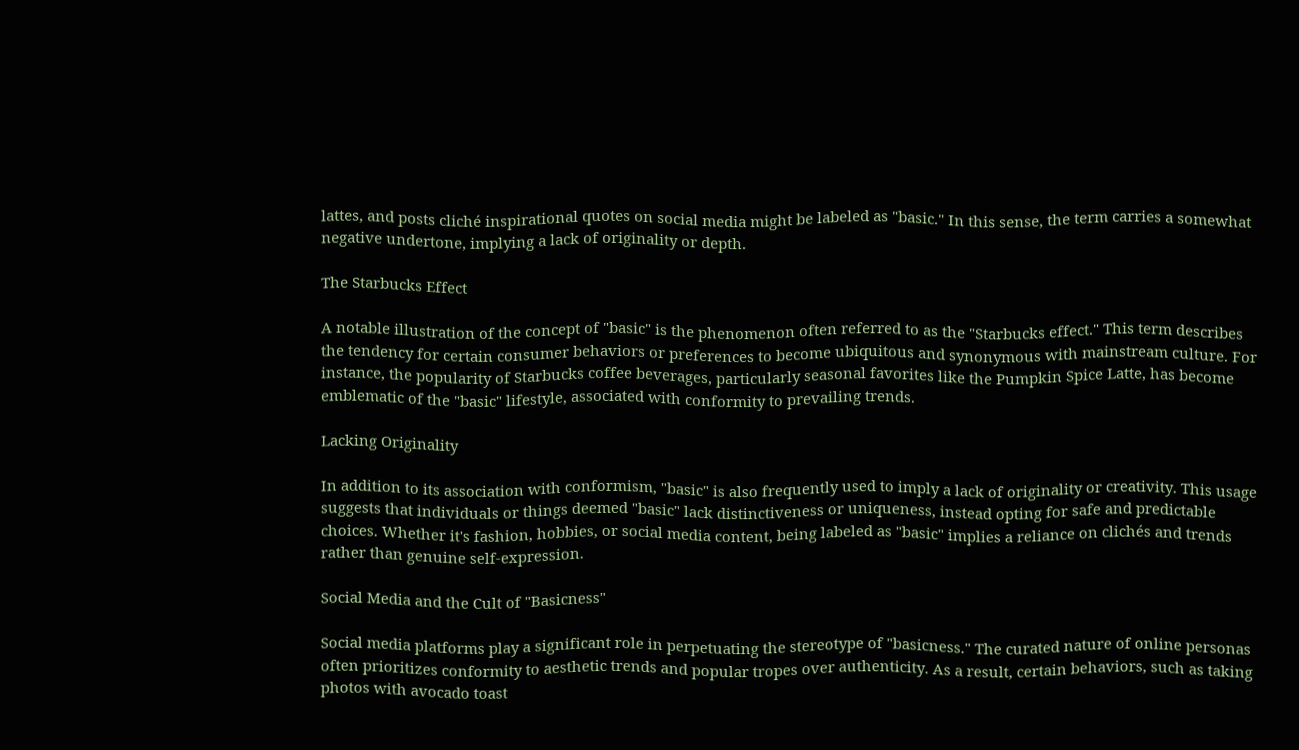lattes, and posts cliché inspirational quotes on social media might be labeled as "basic." In this sense, the term carries a somewhat negative undertone, implying a lack of originality or depth.

The Starbucks Effect

A notable illustration of the concept of "basic" is the phenomenon often referred to as the "Starbucks effect." This term describes the tendency for certain consumer behaviors or preferences to become ubiquitous and synonymous with mainstream culture. For instance, the popularity of Starbucks coffee beverages, particularly seasonal favorites like the Pumpkin Spice Latte, has become emblematic of the "basic" lifestyle, associated with conformity to prevailing trends.

Lacking Originality

In addition to its association with conformism, "basic" is also frequently used to imply a lack of originality or creativity. This usage suggests that individuals or things deemed "basic" lack distinctiveness or uniqueness, instead opting for safe and predictable choices. Whether it's fashion, hobbies, or social media content, being labeled as "basic" implies a reliance on clichés and trends rather than genuine self-expression.

Social Media and the Cult of "Basicness"

Social media platforms play a significant role in perpetuating the stereotype of "basicness." The curated nature of online personas often prioritizes conformity to aesthetic trends and popular tropes over authenticity. As a result, certain behaviors, such as taking photos with avocado toast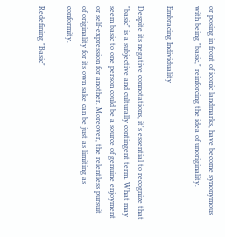or posing in front of iconic landmarks, have become synonymous with being "basic," reinforcing the idea of unoriginality.

Embracing Individuality

Despite its negative connotations, it's essential to recognize that "basic" is a subjective and culturally contingent term. What may seem basic to one person could be a source of genuine enjoyment or self-expression for another. Moreover, the relentless pursuit of originality for its own sake can be just as limiting as conformity.

Redefining "Basic"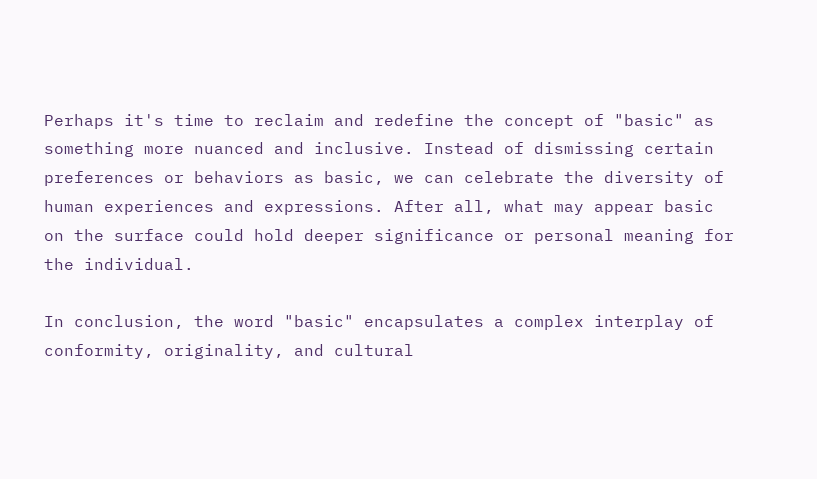Perhaps it's time to reclaim and redefine the concept of "basic" as something more nuanced and inclusive. Instead of dismissing certain preferences or behaviors as basic, we can celebrate the diversity of human experiences and expressions. After all, what may appear basic on the surface could hold deeper significance or personal meaning for the individual.

In conclusion, the word "basic" encapsulates a complex interplay of conformity, originality, and cultural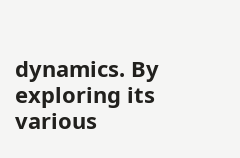dynamics. By exploring its various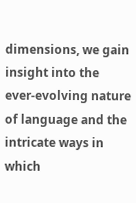dimensions, we gain insight into the ever-evolving nature of language and the intricate ways in which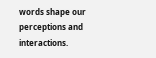words shape our perceptions and interactions.